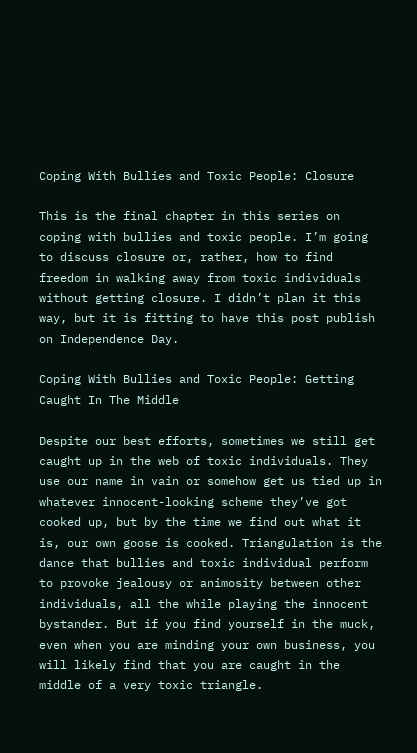Coping With Bullies and Toxic People: Closure

This is the final chapter in this series on coping with bullies and toxic people. I’m going to discuss closure or, rather, how to find freedom in walking away from toxic individuals without getting closure. I didn’t plan it this way, but it is fitting to have this post publish on Independence Day.

Coping With Bullies and Toxic People: Getting Caught In The Middle

Despite our best efforts, sometimes we still get caught up in the web of toxic individuals. They use our name in vain or somehow get us tied up in whatever innocent-looking scheme they’ve got cooked up, but by the time we find out what it is, our own goose is cooked. Triangulation is the dance that bullies and toxic individual perform to provoke jealousy or animosity between other individuals, all the while playing the innocent bystander. But if you find yourself in the muck, even when you are minding your own business, you will likely find that you are caught in the middle of a very toxic triangle.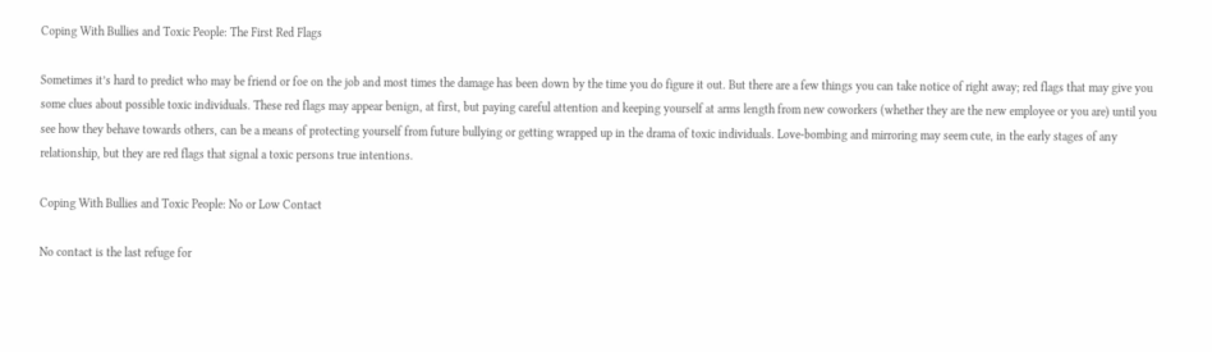Coping With Bullies and Toxic People: The First Red Flags

Sometimes it’s hard to predict who may be friend or foe on the job and most times the damage has been down by the time you do figure it out. But there are a few things you can take notice of right away; red flags that may give you some clues about possible toxic individuals. These red flags may appear benign, at first, but paying careful attention and keeping yourself at arms length from new coworkers (whether they are the new employee or you are) until you see how they behave towards others, can be a means of protecting yourself from future bullying or getting wrapped up in the drama of toxic individuals. Love-bombing and mirroring may seem cute, in the early stages of any relationship, but they are red flags that signal a toxic persons true intentions.

Coping With Bullies and Toxic People: No or Low Contact

No contact is the last refuge for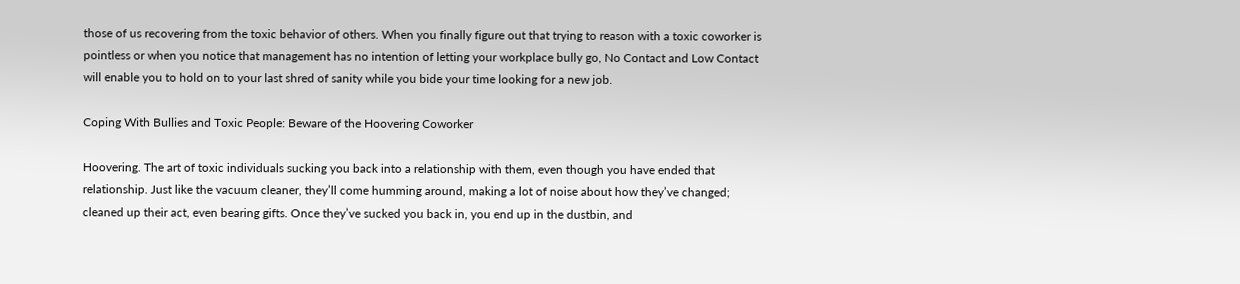those of us recovering from the toxic behavior of others. When you finally figure out that trying to reason with a toxic coworker is pointless or when you notice that management has no intention of letting your workplace bully go, No Contact and Low Contact will enable you to hold on to your last shred of sanity while you bide your time looking for a new job.

Coping With Bullies and Toxic People: Beware of the Hoovering Coworker

Hoovering. The art of toxic individuals sucking you back into a relationship with them, even though you have ended that relationship. Just like the vacuum cleaner, they’ll come humming around, making a lot of noise about how they’ve changed; cleaned up their act, even bearing gifts. Once they’ve sucked you back in, you end up in the dustbin, and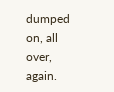dumped on, all over, again.